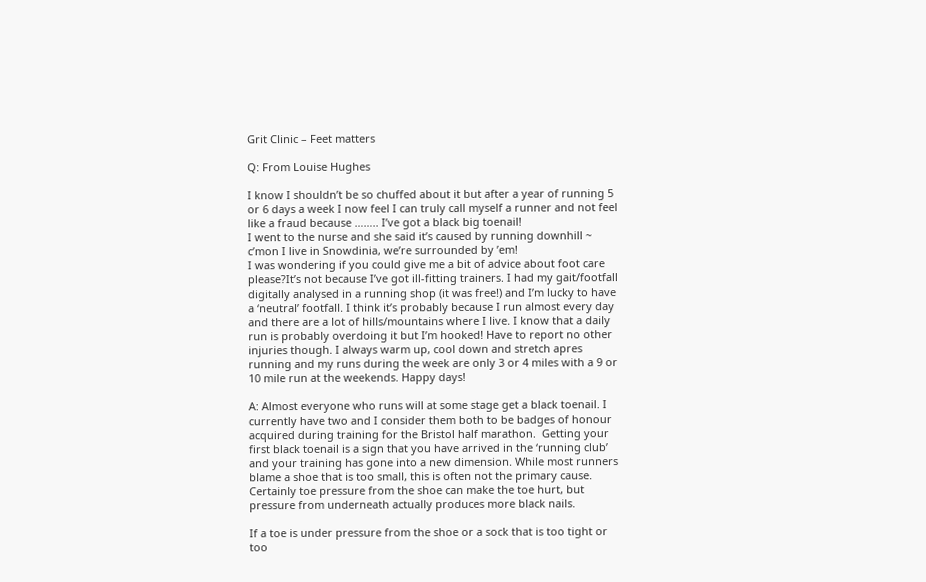Grit Clinic – Feet matters

Q: From Louise Hughes

I know I shouldn’t be so chuffed about it but after a year of running 5 or 6 days a week I now feel I can truly call myself a runner and not feel like a fraud because …….. I’ve got a black big toenail!
I went to the nurse and she said it’s caused by running downhill ~ c’mon I live in Snowdinia, we’re surrounded by ’em!
I was wondering if you could give me a bit of advice about foot care please?It’s not because I’ve got ill-fitting trainers. I had my gait/footfall digitally analysed in a running shop (it was free!) and I’m lucky to have a ‘neutral’ footfall. I think it’s probably because I run almost every day and there are a lot of hills/mountains where I live. I know that a daily run is probably overdoing it but I’m hooked! Have to report no other injuries though. I always warm up, cool down and stretch apres running and my runs during the week are only 3 or 4 miles with a 9 or 10 mile run at the weekends. Happy days!

A: Almost everyone who runs will at some stage get a black toenail. I currently have two and I consider them both to be badges of honour acquired during training for the Bristol half marathon.  Getting your first black toenail is a sign that you have arrived in the ‘running club’ and your training has gone into a new dimension. While most runners blame a shoe that is too small, this is often not the primary cause. Certainly toe pressure from the shoe can make the toe hurt, but pressure from underneath actually produces more black nails.

If a toe is under pressure from the shoe or a sock that is too tight or too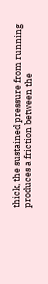thick, the sustained pressure from running produces a friction between the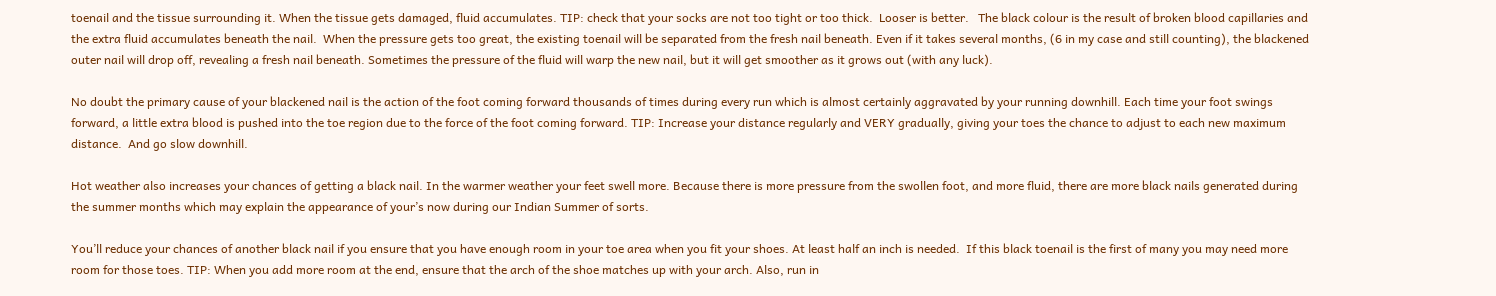toenail and the tissue surrounding it. When the tissue gets damaged, fluid accumulates. TIP: check that your socks are not too tight or too thick.  Looser is better.   The black colour is the result of broken blood capillaries and the extra fluid accumulates beneath the nail.  When the pressure gets too great, the existing toenail will be separated from the fresh nail beneath. Even if it takes several months, (6 in my case and still counting), the blackened outer nail will drop off, revealing a fresh nail beneath. Sometimes the pressure of the fluid will warp the new nail, but it will get smoother as it grows out (with any luck).

No doubt the primary cause of your blackened nail is the action of the foot coming forward thousands of times during every run which is almost certainly aggravated by your running downhill. Each time your foot swings forward, a little extra blood is pushed into the toe region due to the force of the foot coming forward. TIP: Increase your distance regularly and VERY gradually, giving your toes the chance to adjust to each new maximum distance.  And go slow downhill.

Hot weather also increases your chances of getting a black nail. In the warmer weather your feet swell more. Because there is more pressure from the swollen foot, and more fluid, there are more black nails generated during the summer months which may explain the appearance of your’s now during our Indian Summer of sorts.

You’ll reduce your chances of another black nail if you ensure that you have enough room in your toe area when you fit your shoes. At least half an inch is needed.  If this black toenail is the first of many you may need more room for those toes. TIP: When you add more room at the end, ensure that the arch of the shoe matches up with your arch. Also, run in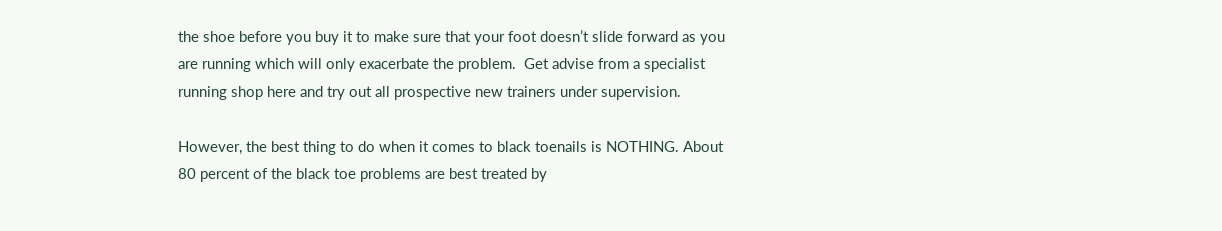the shoe before you buy it to make sure that your foot doesn’t slide forward as you are running which will only exacerbate the problem.  Get advise from a specialist running shop here and try out all prospective new trainers under supervision.

However, the best thing to do when it comes to black toenails is NOTHING. About 80 percent of the black toe problems are best treated by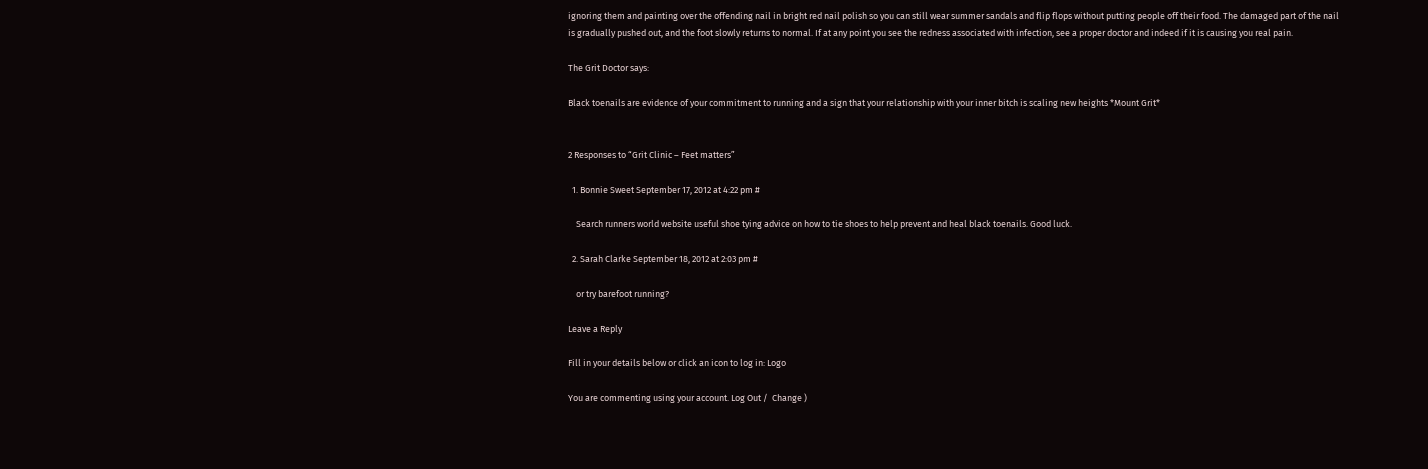ignoring them and painting over the offending nail in bright red nail polish so you can still wear summer sandals and flip flops without putting people off their food. The damaged part of the nail is gradually pushed out, and the foot slowly returns to normal. If at any point you see the redness associated with infection, see a proper doctor and indeed if it is causing you real pain.

The Grit Doctor says:

Black toenails are evidence of your commitment to running and a sign that your relationship with your inner bitch is scaling new heights *Mount Grit*


2 Responses to “Grit Clinic – Feet matters”

  1. Bonnie Sweet September 17, 2012 at 4:22 pm #

    Search runners world website useful shoe tying advice on how to tie shoes to help prevent and heal black toenails. Good luck.

  2. Sarah Clarke September 18, 2012 at 2:03 pm #

    or try barefoot running?

Leave a Reply

Fill in your details below or click an icon to log in: Logo

You are commenting using your account. Log Out /  Change )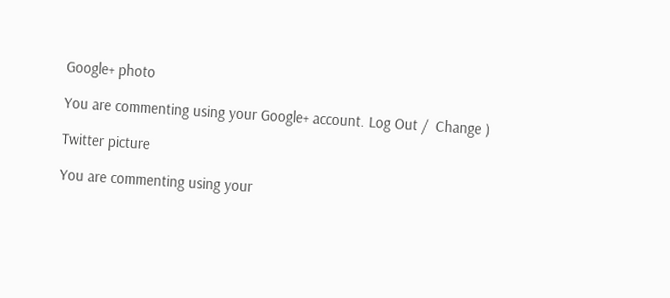Google+ photo

You are commenting using your Google+ account. Log Out /  Change )

Twitter picture

You are commenting using your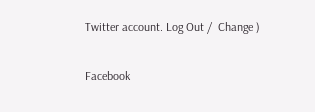Twitter account. Log Out /  Change )

Facebook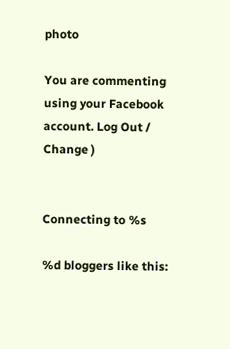photo

You are commenting using your Facebook account. Log Out /  Change )


Connecting to %s

%d bloggers like this: